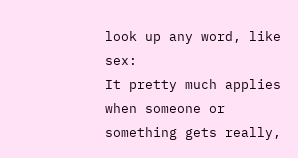look up any word, like sex:
It pretty much applies when someone or something gets really,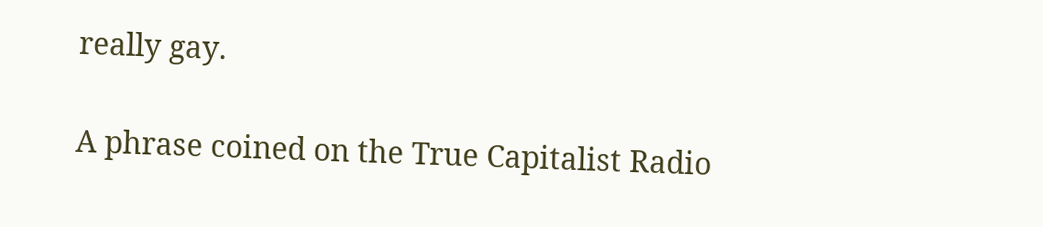really gay.

A phrase coined on the True Capitalist Radio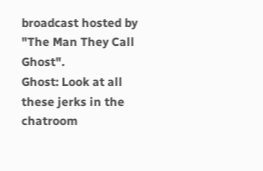broadcast hosted by "The Man They Call Ghost".
Ghost: Look at all these jerks in the chatroom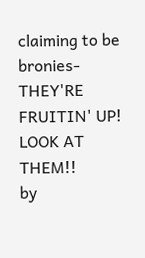claiming to be bronies- THEY'RE FRUITIN' UP! LOOK AT THEM!!
by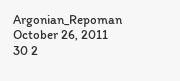Argonian_Repoman October 26, 2011
30 2